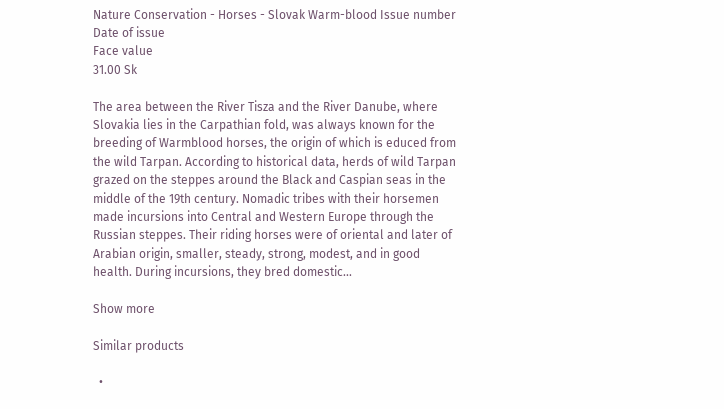Nature Conservation - Horses - Slovak Warm-blood Issue number
Date of issue
Face value
31.00 Sk

The area between the River Tisza and the River Danube, where Slovakia lies in the Carpathian fold, was always known for the breeding of Warmblood horses, the origin of which is educed from the wild Tarpan. According to historical data, herds of wild Tarpan grazed on the steppes around the Black and Caspian seas in the middle of the 19th century. Nomadic tribes with their horsemen made incursions into Central and Western Europe through the Russian steppes. Their riding horses were of oriental and later of Arabian origin, smaller, steady, strong, modest, and in good health. During incursions, they bred domestic...

Show more

Similar products

  •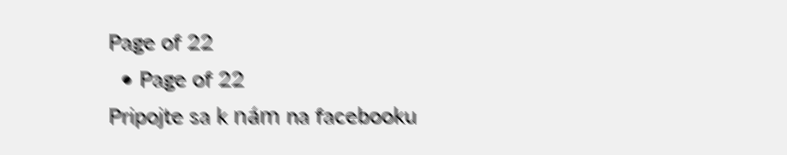Page of 22
  • Page of 22
Pripojte sa k nám na facebooku